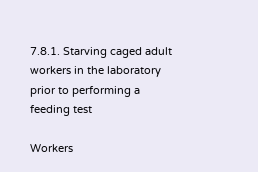7.8.1. Starving caged adult workers in the laboratory prior to performing a feeding test

Workers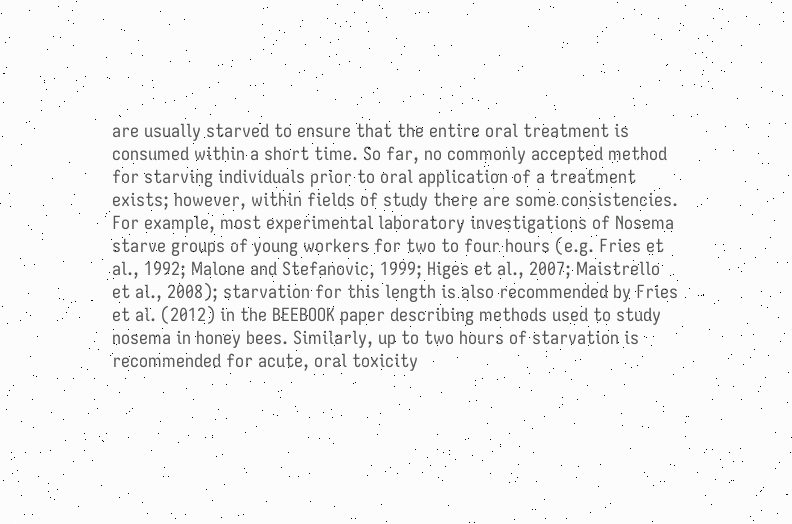are usually starved to ensure that the entire oral treatment is consumed within a short time. So far, no commonly accepted method for starving individuals prior to oral application of a treatment exists; however, within fields of study there are some consistencies. For example, most experimental laboratory investigations of Nosema starve groups of young workers for two to four hours (e.g. Fries et al., 1992; Malone and Stefanovic, 1999; Higes et al., 2007; Maistrello et al., 2008); starvation for this length is also recommended by Fries et al. (2012) in the BEEBOOK paper describing methods used to study nosema in honey bees. Similarly, up to two hours of starvation is recommended for acute, oral toxicity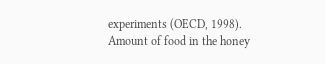experiments (OECD, 1998). Amount of food in the honey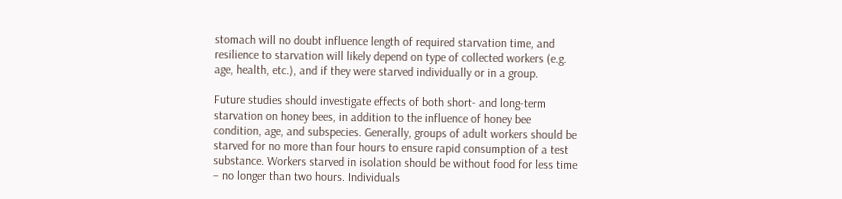stomach will no doubt influence length of required starvation time, and resilience to starvation will likely depend on type of collected workers (e.g. age, health, etc.), and if they were starved individually or in a group.

Future studies should investigate effects of both short- and long-term starvation on honey bees, in addition to the influence of honey bee condition, age, and subspecies. Generally, groups of adult workers should be starved for no more than four hours to ensure rapid consumption of a test substance. Workers starved in isolation should be without food for less time – no longer than two hours. Individuals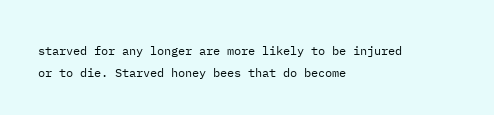starved for any longer are more likely to be injured or to die. Starved honey bees that do become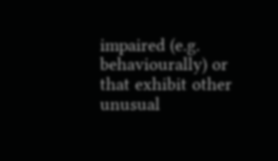impaired (e.g. behaviourally) or that exhibit other unusual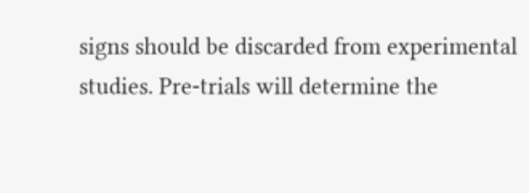signs should be discarded from experimental studies. Pre-trials will determine the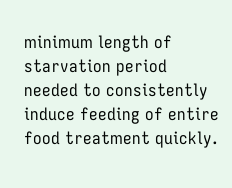minimum length of starvation period needed to consistently induce feeding of entire food treatment quickly.